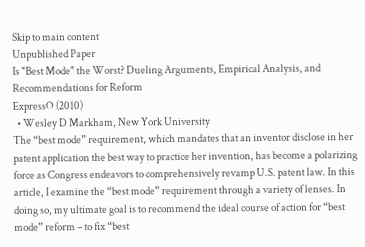Skip to main content
Unpublished Paper
Is "Best Mode" the Worst? Dueling Arguments, Empirical Analysis, and Recommendations for Reform
ExpressO (2010)
  • Wesley D Markham, New York University
The “best mode” requirement, which mandates that an inventor disclose in her patent application the best way to practice her invention, has become a polarizing force as Congress endeavors to comprehensively revamp U.S. patent law. In this article, I examine the “best mode” requirement through a variety of lenses. In doing so, my ultimate goal is to recommend the ideal course of action for “best mode” reform – to fix “best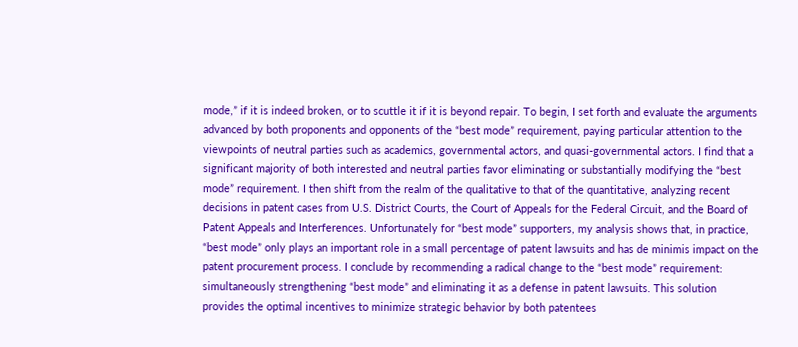mode,” if it is indeed broken, or to scuttle it if it is beyond repair. To begin, I set forth and evaluate the arguments advanced by both proponents and opponents of the “best mode” requirement, paying particular attention to the viewpoints of neutral parties such as academics, governmental actors, and quasi-governmental actors. I find that a significant majority of both interested and neutral parties favor eliminating or substantially modifying the “best mode” requirement. I then shift from the realm of the qualitative to that of the quantitative, analyzing recent decisions in patent cases from U.S. District Courts, the Court of Appeals for the Federal Circuit, and the Board of Patent Appeals and Interferences. Unfortunately for “best mode” supporters, my analysis shows that, in practice, “best mode” only plays an important role in a small percentage of patent lawsuits and has de minimis impact on the patent procurement process. I conclude by recommending a radical change to the “best mode” requirement: simultaneously strengthening “best mode” and eliminating it as a defense in patent lawsuits. This solution provides the optimal incentives to minimize strategic behavior by both patentees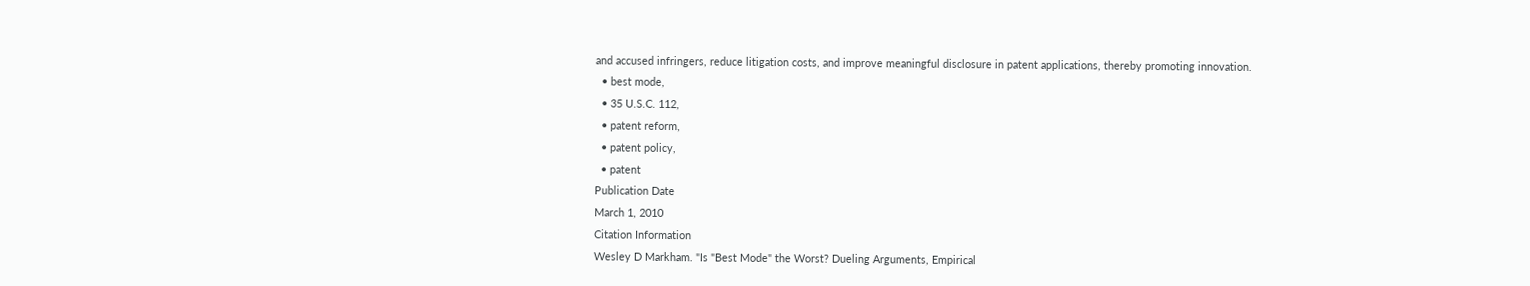and accused infringers, reduce litigation costs, and improve meaningful disclosure in patent applications, thereby promoting innovation.
  • best mode,
  • 35 U.S.C. 112,
  • patent reform,
  • patent policy,
  • patent
Publication Date
March 1, 2010
Citation Information
Wesley D Markham. "Is "Best Mode" the Worst? Dueling Arguments, Empirical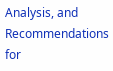Analysis, and Recommendations for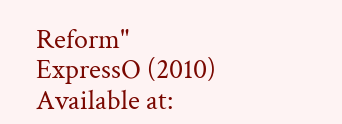Reform" ExpressO (2010)
Available at: